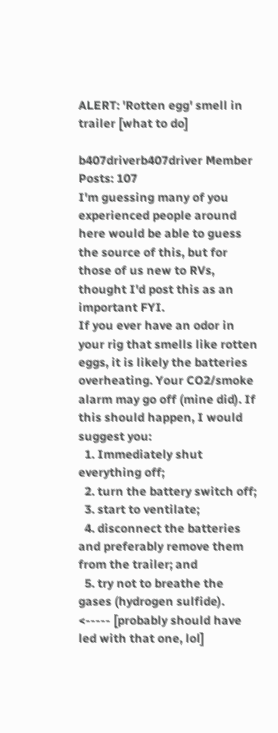ALERT: 'Rotten egg' smell in trailer [what to do]

b407driverb407driver Member Posts: 107
I'm guessing many of you experienced people around here would be able to guess the source of this, but for those of us new to RVs, thought I'd post this as an important FYI.
If you ever have an odor in your rig that smells like rotten eggs, it is likely the batteries overheating. Your CO2/smoke alarm may go off (mine did). If this should happen, I would suggest you:
  1. Immediately shut everything off;
  2. turn the battery switch off;
  3. start to ventilate;
  4. disconnect the batteries and preferably remove them from the trailer; and
  5. try not to breathe the gases (hydrogen sulfide).    <----- [probably should have led with that one, lol]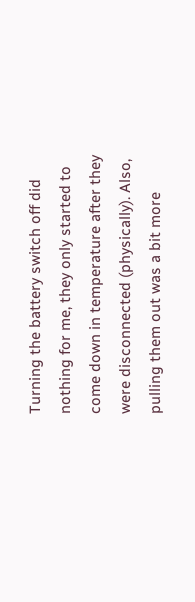Turning the battery switch off did nothing for me, they only started to come down in temperature after they were disconnected (physically). Also, pulling them out was a bit more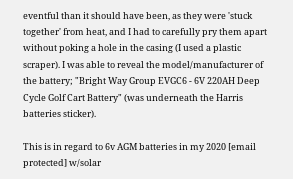eventful than it should have been, as they were 'stuck together' from heat, and I had to carefully pry them apart without poking a hole in the casing (I used a plastic scraper). I was able to reveal the model/manufacturer of the battery; "Bright Way Group EVGC6 - 6V 220AH Deep Cycle Golf Cart Battery" (was underneath the Harris batteries sticker).

This is in regard to 6v AGM batteries in my 2020 [email protected] w/solar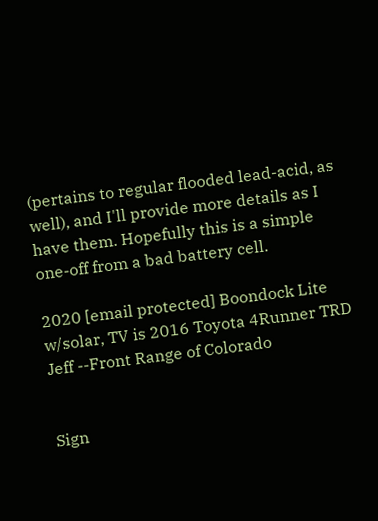(pertains to regular flooded lead-acid, as well), and I'll provide more details as I have them. Hopefully this is a simple one-off from a bad battery cell.

2020 [email protected] Boondock Lite w/solar, TV is 2016 Toyota 4Runner TRD
Jeff --Front Range of Colorado


Sign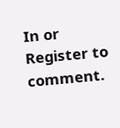In or Register to comment.